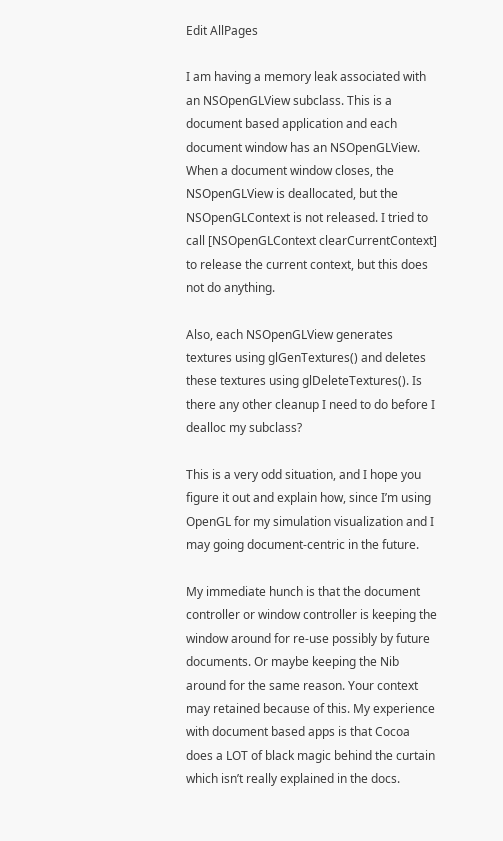Edit AllPages

I am having a memory leak associated with an NSOpenGLView subclass. This is a document based application and each document window has an NSOpenGLView. When a document window closes, the NSOpenGLView is deallocated, but the NSOpenGLContext is not released. I tried to call [NSOpenGLContext clearCurrentContext] to release the current context, but this does not do anything.

Also, each NSOpenGLView generates textures using glGenTextures() and deletes these textures using glDeleteTextures(). Is there any other cleanup I need to do before I dealloc my subclass?

This is a very odd situation, and I hope you figure it out and explain how, since I’m using OpenGL for my simulation visualization and I may going document-centric in the future.

My immediate hunch is that the document controller or window controller is keeping the window around for re-use possibly by future documents. Or maybe keeping the Nib around for the same reason. Your context may retained because of this. My experience with document based apps is that Cocoa does a LOT of black magic behind the curtain which isn’t really explained in the docs.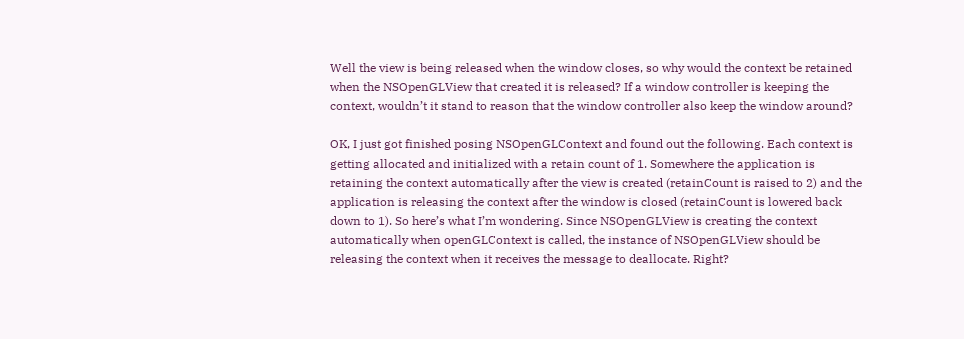Well the view is being released when the window closes, so why would the context be retained when the NSOpenGLView that created it is released? If a window controller is keeping the context, wouldn’t it stand to reason that the window controller also keep the window around?

OK, I just got finished posing NSOpenGLContext and found out the following. Each context is getting allocated and initialized with a retain count of 1. Somewhere the application is retaining the context automatically after the view is created (retainCount is raised to 2) and the application is releasing the context after the window is closed (retainCount is lowered back down to 1). So here’s what I’m wondering. Since NSOpenGLView is creating the context automatically when openGLContext is called, the instance of NSOpenGLView should be releasing the context when it receives the message to deallocate. Right?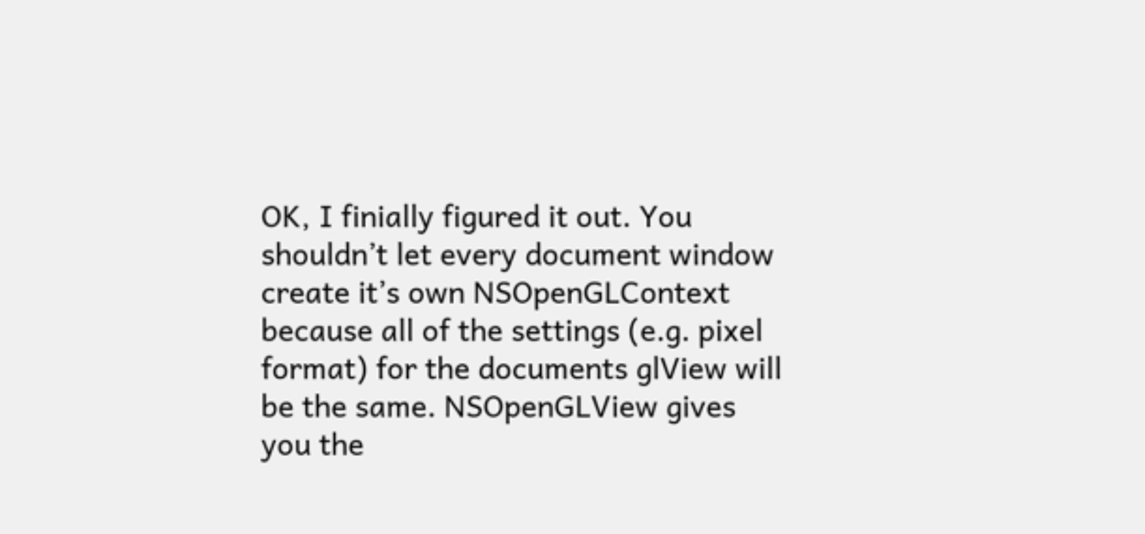OK, I finially figured it out. You shouldn’t let every document window create it’s own NSOpenGLContext because all of the settings (e.g. pixel format) for the documents glView will be the same. NSOpenGLView gives you the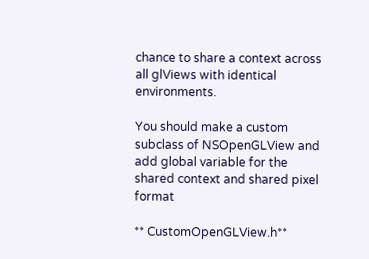chance to share a context across all glViews with identical environments.

You should make a custom subclass of NSOpenGLView and add global variable for the shared context and shared pixel format

** CustomOpenGLView.h**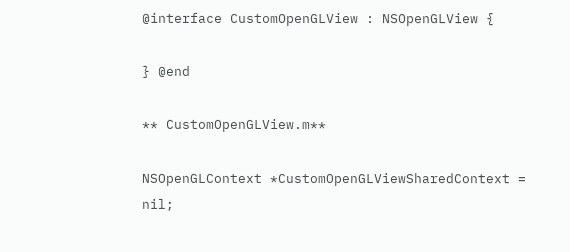@interface CustomOpenGLView : NSOpenGLView {

} @end

** CustomOpenGLView.m**

NSOpenGLContext *CustomOpenGLViewSharedContext = nil;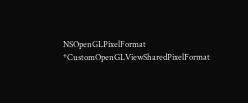NSOpenGLPixelFormat *CustomOpenGLViewSharedPixelFormat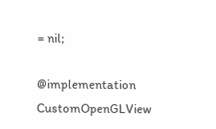= nil;

@implementation CustomOpenGLView